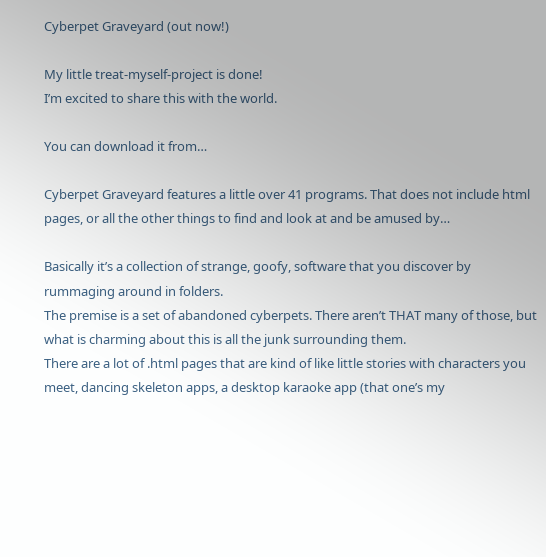Cyberpet Graveyard (out now!)

My little treat-myself-project is done!
I’m excited to share this with the world.

You can download it from…

Cyberpet Graveyard features a little over 41 programs. That does not include html pages, or all the other things to find and look at and be amused by…

Basically it’s a collection of strange, goofy, software that you discover by rummaging around in folders.
The premise is a set of abandoned cyberpets. There aren’t THAT many of those, but what is charming about this is all the junk surrounding them.
There are a lot of .html pages that are kind of like little stories with characters you meet, dancing skeleton apps, a desktop karaoke app (that one’s my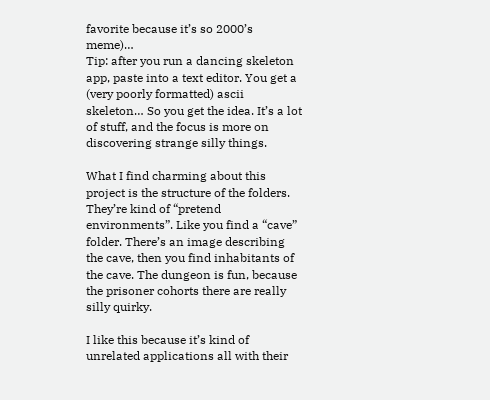favorite because it’s so 2000’s meme)…
Tip: after you run a dancing skeleton app, paste into a text editor. You get a (very poorly formatted) ascii skeleton… So you get the idea. It’s a lot of stuff, and the focus is more on discovering strange silly things.

What I find charming about this project is the structure of the folders. They’re kind of “pretend environments”. Like you find a “cave” folder. There’s an image describing the cave, then you find inhabitants of the cave. The dungeon is fun, because the prisoner cohorts there are really silly quirky.

I like this because it’s kind of unrelated applications all with their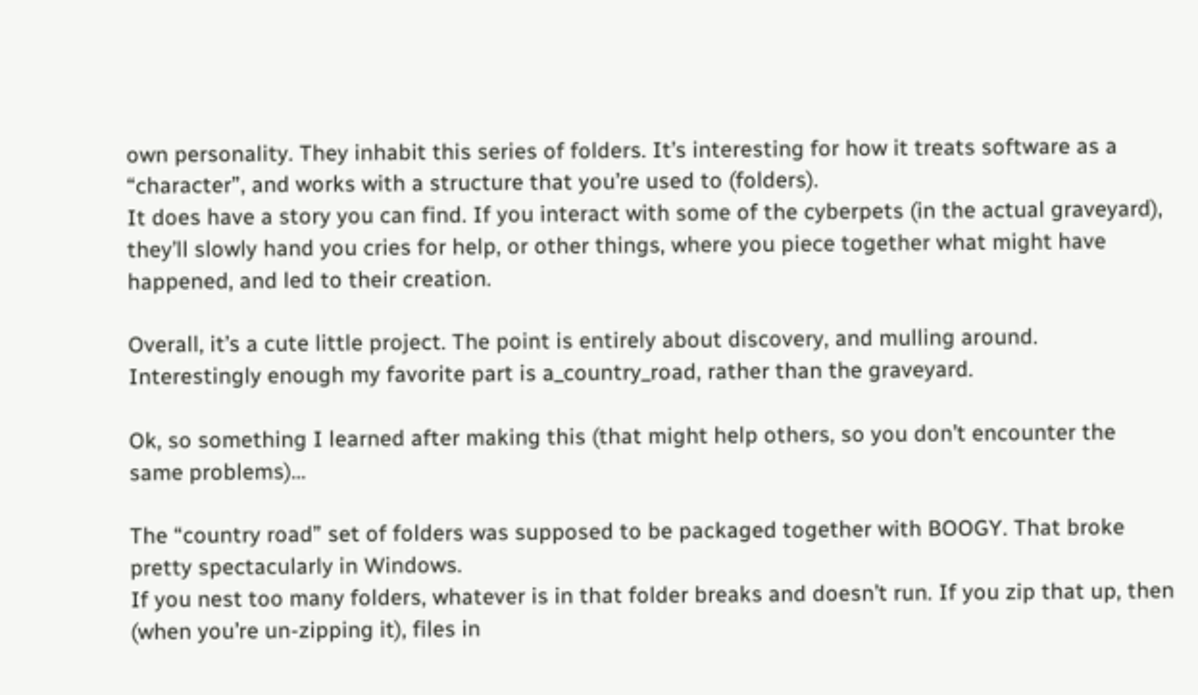own personality. They inhabit this series of folders. It’s interesting for how it treats software as a “character”, and works with a structure that you’re used to (folders).
It does have a story you can find. If you interact with some of the cyberpets (in the actual graveyard), they’ll slowly hand you cries for help, or other things, where you piece together what might have happened, and led to their creation.

Overall, it’s a cute little project. The point is entirely about discovery, and mulling around.
Interestingly enough my favorite part is a_country_road, rather than the graveyard.

Ok, so something I learned after making this (that might help others, so you don’t encounter the same problems)…

The “country road” set of folders was supposed to be packaged together with BOOGY. That broke pretty spectacularly in Windows.
If you nest too many folders, whatever is in that folder breaks and doesn’t run. If you zip that up, then (when you’re un-zipping it), files in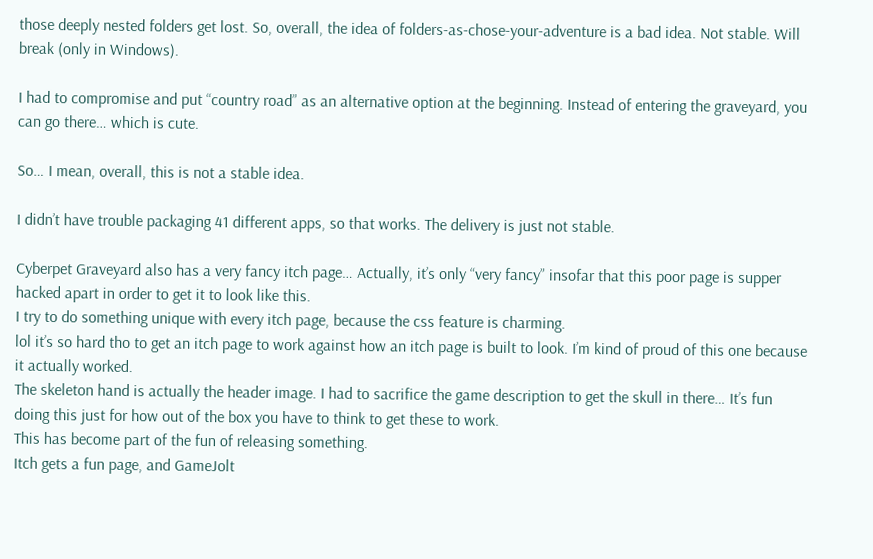those deeply nested folders get lost. So, overall, the idea of folders-as-chose-your-adventure is a bad idea. Not stable. Will break (only in Windows).

I had to compromise and put “country road” as an alternative option at the beginning. Instead of entering the graveyard, you can go there… which is cute.

So… I mean, overall, this is not a stable idea.

I didn’t have trouble packaging 41 different apps, so that works. The delivery is just not stable.

Cyberpet Graveyard also has a very fancy itch page… Actually, it’s only “very fancy” insofar that this poor page is supper hacked apart in order to get it to look like this.
I try to do something unique with every itch page, because the css feature is charming.
lol it’s so hard tho to get an itch page to work against how an itch page is built to look. I’m kind of proud of this one because it actually worked.
The skeleton hand is actually the header image. I had to sacrifice the game description to get the skull in there… It’s fun doing this just for how out of the box you have to think to get these to work.
This has become part of the fun of releasing something.
Itch gets a fun page, and GameJolt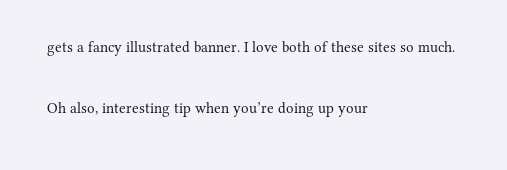gets a fancy illustrated banner. I love both of these sites so much.

Oh also, interesting tip when you’re doing up your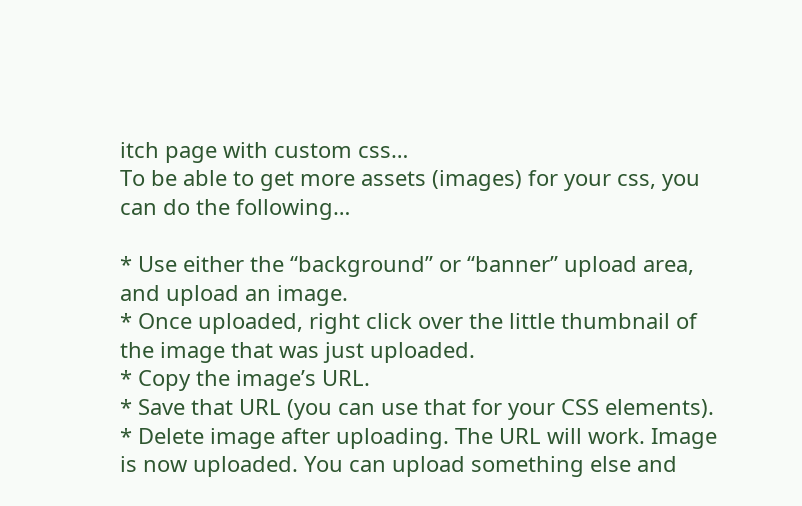itch page with custom css…
To be able to get more assets (images) for your css, you can do the following…

* Use either the “background” or “banner” upload area, and upload an image.
* Once uploaded, right click over the little thumbnail of the image that was just uploaded.
* Copy the image’s URL.
* Save that URL (you can use that for your CSS elements).
* Delete image after uploading. The URL will work. Image is now uploaded. You can upload something else and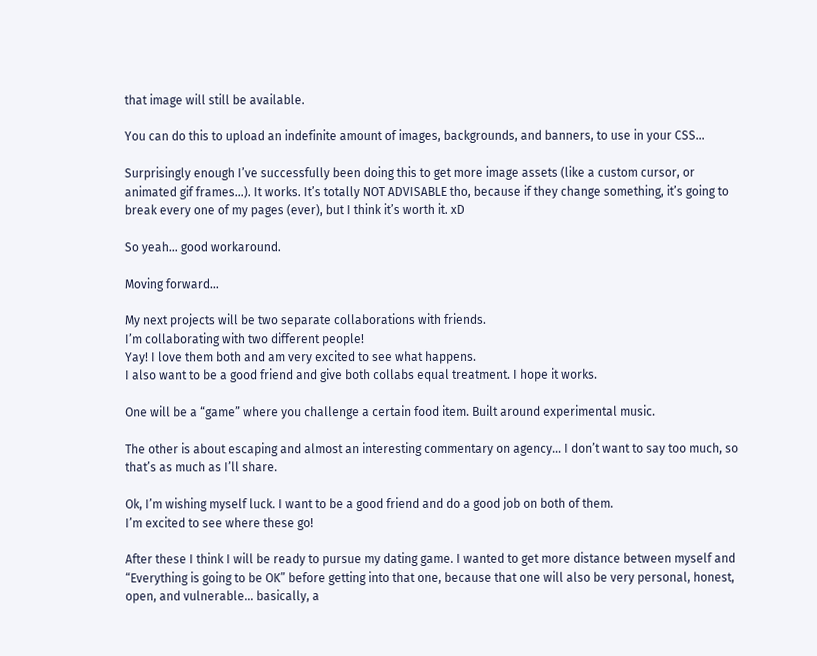that image will still be available.

You can do this to upload an indefinite amount of images, backgrounds, and banners, to use in your CSS…

Surprisingly enough I’ve successfully been doing this to get more image assets (like a custom cursor, or animated gif frames…). It works. It’s totally NOT ADVISABLE tho, because if they change something, it’s going to break every one of my pages (ever), but I think it’s worth it. xD

So yeah… good workaround.

Moving forward…

My next projects will be two separate collaborations with friends.
I’m collaborating with two different people!
Yay! I love them both and am very excited to see what happens.
I also want to be a good friend and give both collabs equal treatment. I hope it works.

One will be a “game” where you challenge a certain food item. Built around experimental music.

The other is about escaping and almost an interesting commentary on agency… I don’t want to say too much, so that’s as much as I’ll share.

Ok, I’m wishing myself luck. I want to be a good friend and do a good job on both of them.
I’m excited to see where these go!

After these I think I will be ready to pursue my dating game. I wanted to get more distance between myself and “Everything is going to be OK” before getting into that one, because that one will also be very personal, honest, open, and vulnerable… basically, a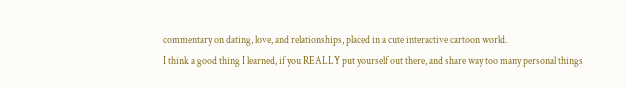commentary on dating, love, and relationships, placed in a cute interactive cartoon world.
I think a good thing I learned, if you REALLY put yourself out there, and share way too many personal things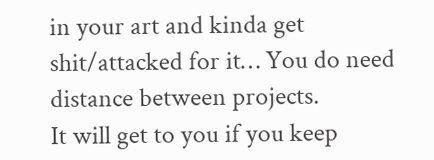in your art and kinda get shit/attacked for it… You do need distance between projects.
It will get to you if you keep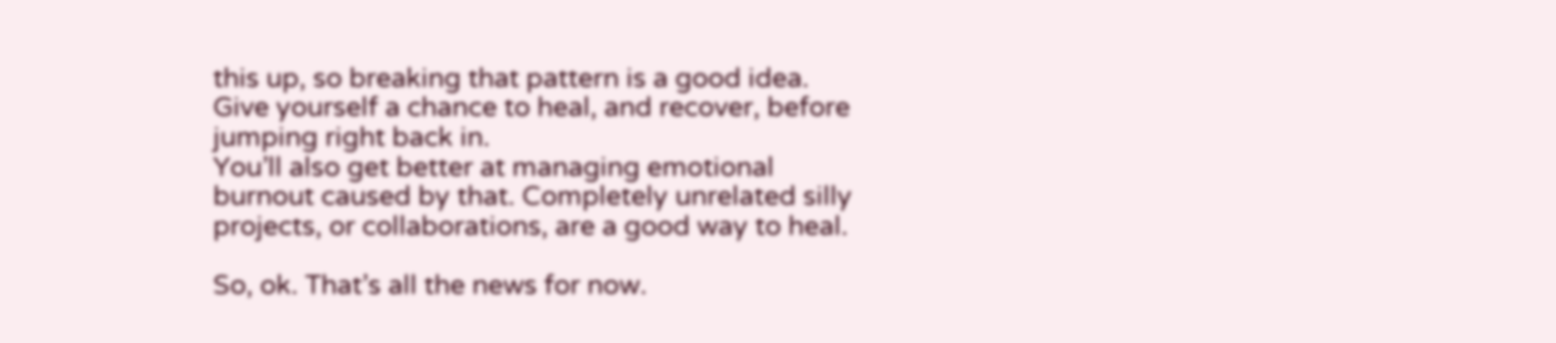this up, so breaking that pattern is a good idea. Give yourself a chance to heal, and recover, before jumping right back in.
You’ll also get better at managing emotional burnout caused by that. Completely unrelated silly projects, or collaborations, are a good way to heal.

So, ok. That’s all the news for now.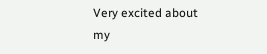Very excited about my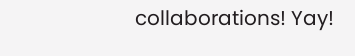collaborations! Yay!